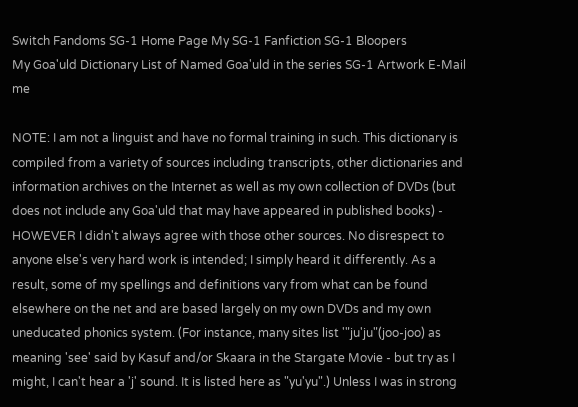Switch Fandoms SG-1 Home Page My SG-1 Fanfiction SG-1 Bloopers
My Goa'uld Dictionary List of Named Goa'uld in the series SG-1 Artwork E-Mail me

NOTE: I am not a linguist and have no formal training in such. This dictionary is compiled from a variety of sources including transcripts, other dictionaries and information archives on the Internet as well as my own collection of DVDs (but does not include any Goa'uld that may have appeared in published books) - HOWEVER I didn't always agree with those other sources. No disrespect to anyone else's very hard work is intended; I simply heard it differently. As a result, some of my spellings and definitions vary from what can be found elsewhere on the net and are based largely on my own DVDs and my own uneducated phonics system. (For instance, many sites list '"ju'ju"(joo-joo) as meaning 'see' said by Kasuf and/or Skaara in the Stargate Movie - but try as I might, I can't hear a 'j' sound. It is listed here as "yu'yu".) Unless I was in strong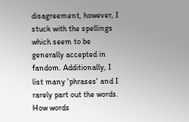disagreement, however, I stuck with the spellings which seem to be generally accepted in fandom. Additionally, I list many 'phrases' and I rarely part out the words. How words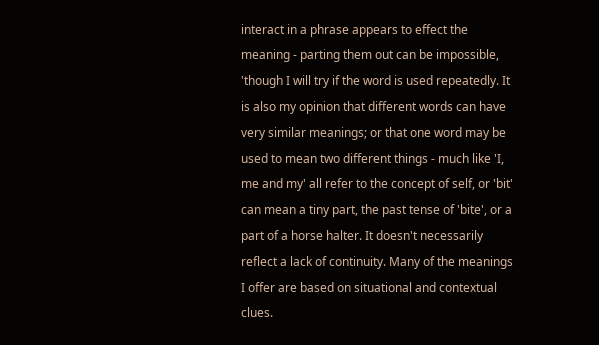interact in a phrase appears to effect the meaning - parting them out can be impossible, 'though I will try if the word is used repeatedly. It is also my opinion that different words can have very similar meanings; or that one word may be used to mean two different things - much like 'I, me and my' all refer to the concept of self, or 'bit' can mean a tiny part, the past tense of 'bite', or a part of a horse halter. It doesn't necessarily reflect a lack of continuity. Many of the meanings I offer are based on situational and contextual clues.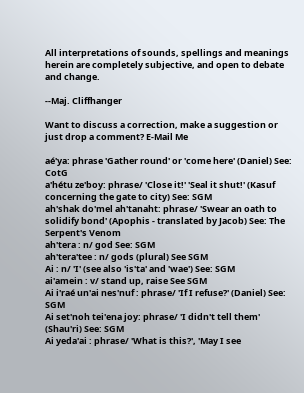All interpretations of sounds, spellings and meanings herein are completely subjective, and open to debate and change.

--Maj. Cliffhanger

Want to discuss a correction, make a suggestion or just drop a comment? E-Mail Me

aé'ya: phrase 'Gather round' or 'come here' (Daniel) See: CotG
a'hétu ze'boy: phrase/ 'Close it!' 'Seal it shut!' (Kasuf concerning the gate to city) See: SGM
ah'shak do'mel ah'tanaht: phrase/ 'Swear an oath to solidify bond' (Apophis - translated by Jacob) See: The Serpent's Venom
ah'tera : n/ god See: SGM
ah'tera'tee : n/ gods (plural) See SGM
Ai : n/ 'I' (see also 'is'ta' and 'wae') See: SGM
ai'amein : v/ stand up, raise See SGM
Ai i'raé un'ai nes'nuf : phrase/ 'If I refuse?' (Daniel) See: SGM
Ai set'noh tei'ena joy: phrase/ 'I didn't tell them' (Shau'ri) See: SGM
Ai yeda'ai : phrase/ 'What is this?', 'May I see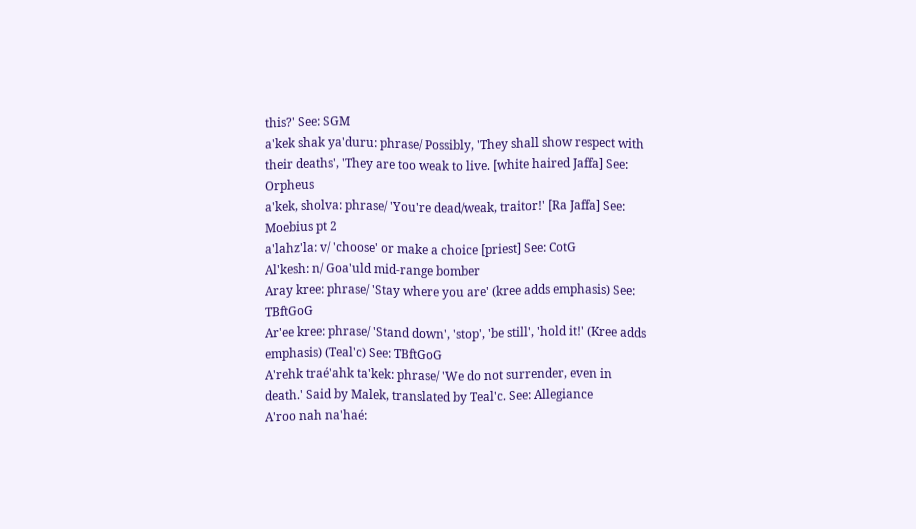this?' See: SGM
a'kek shak ya'duru: phrase/ Possibly, 'They shall show respect with their deaths', 'They are too weak to live. [white haired Jaffa] See: Orpheus
a'kek, sholva: phrase/ 'You're dead/weak, traitor!' [Ra Jaffa] See: Moebius pt 2
a'lahz'la: v/ 'choose' or make a choice [priest] See: CotG
Al'kesh: n/ Goa'uld mid-range bomber
Aray kree: phrase/ 'Stay where you are' (kree adds emphasis) See: TBftGoG
Ar'ee kree: phrase/ 'Stand down', 'stop', 'be still', 'hold it!' (Kree adds emphasis) (Teal'c) See: TBftGoG
A'rehk traé'ahk ta'kek: phrase/ 'We do not surrender, even in death.' Said by Malek, translated by Teal'c. See: Allegiance
A'roo nah na'haé: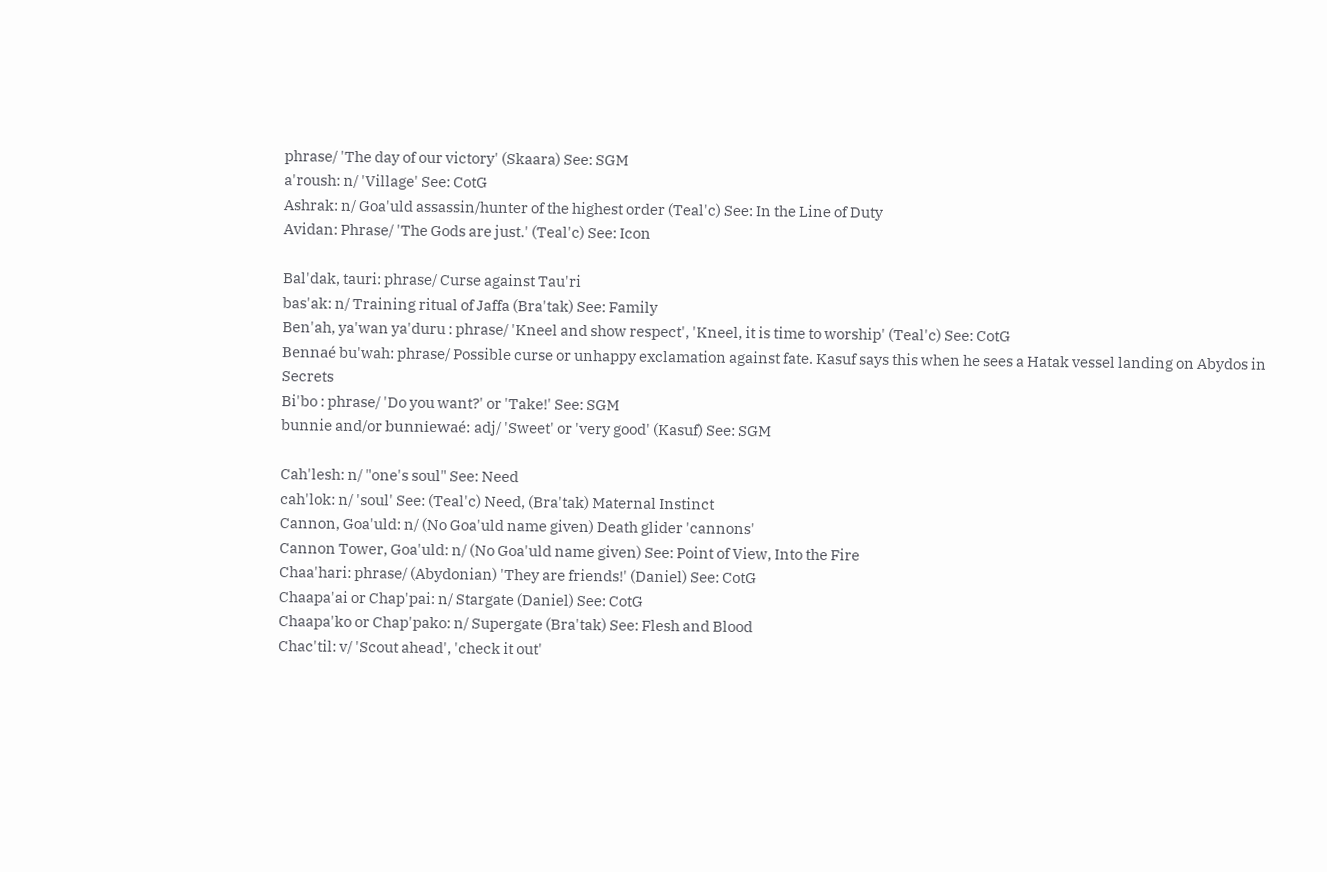phrase/ 'The day of our victory' (Skaara) See: SGM
a'roush: n/ 'Village' See: CotG
Ashrak: n/ Goa'uld assassin/hunter of the highest order (Teal'c) See: In the Line of Duty
Avidan: Phrase/ 'The Gods are just.' (Teal'c) See: Icon

Bal'dak, tauri: phrase/ Curse against Tau'ri
bas'ak: n/ Training ritual of Jaffa (Bra'tak) See: Family
Ben'ah, ya'wan ya'duru : phrase/ 'Kneel and show respect', 'Kneel, it is time to worship' (Teal'c) See: CotG
Bennaé bu'wah: phrase/ Possible curse or unhappy exclamation against fate. Kasuf says this when he sees a Hatak vessel landing on Abydos in Secrets
Bi'bo : phrase/ 'Do you want?' or 'Take!' See: SGM
bunnie and/or bunniewaé: adj/ 'Sweet' or 'very good' (Kasuf) See: SGM

Cah'lesh: n/ "one's soul" See: Need
cah'lok: n/ 'soul' See: (Teal'c) Need, (Bra'tak) Maternal Instinct
Cannon, Goa'uld: n/ (No Goa'uld name given) Death glider 'cannons'
Cannon Tower, Goa'uld: n/ (No Goa'uld name given) See: Point of View, Into the Fire
Chaa'hari: phrase/ (Abydonian) 'They are friends!' (Daniel) See: CotG
Chaapa'ai or Chap'pai: n/ Stargate (Daniel) See: CotG
Chaapa'ko or Chap'pako: n/ Supergate (Bra'tak) See: Flesh and Blood
Chac'til: v/ 'Scout ahead', 'check it out'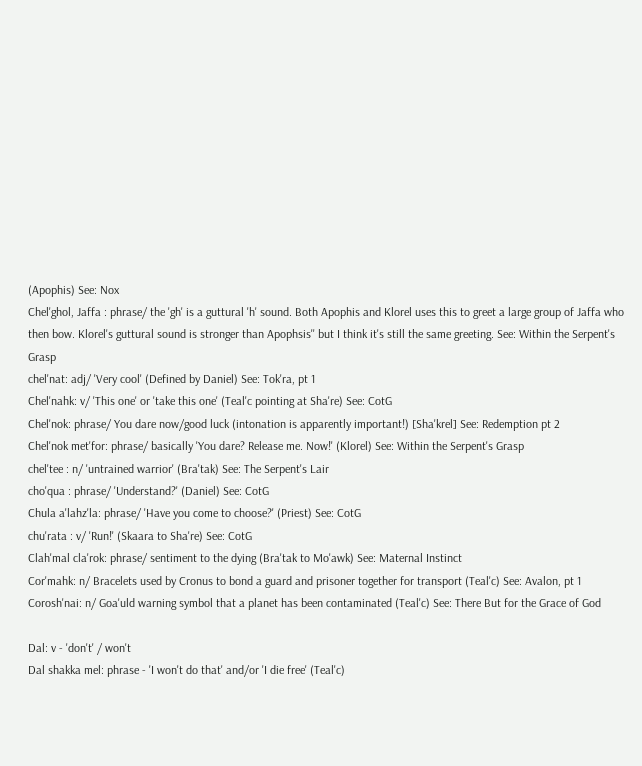(Apophis) See: Nox
Chel'ghol, Jaffa : phrase/ the 'gh' is a guttural 'h' sound. Both Apophis and Klorel uses this to greet a large group of Jaffa who then bow. Klorel's guttural sound is stronger than Apophsis'' but I think it's still the same greeting. See: Within the Serpent's Grasp
chel'nat: adj/ 'Very cool' (Defined by Daniel) See: Tok'ra, pt 1
Chel'nahk: v/ 'This one' or 'take this one' (Teal'c pointing at Sha're) See: CotG
Chel'nok: phrase/ You dare now/good luck (intonation is apparently important!) [Sha'krel] See: Redemption pt 2
Chel'nok met'for: phrase/ basically 'You dare? Release me. Now!' (Klorel) See: Within the Serpent's Grasp
chel'tee : n/ 'untrained warrior' (Bra'tak) See: The Serpent's Lair
cho'qua : phrase/ 'Understand?' (Daniel) See: CotG
Chula a'lahz'la: phrase/ 'Have you come to choose?' (Priest) See: CotG
chu'rata : v/ 'Run!' (Skaara to Sha're) See: CotG
Clah'mal cla'rok: phrase/ sentiment to the dying (Bra'tak to Mo'awk) See: Maternal Instinct
Cor'mahk: n/ Bracelets used by Cronus to bond a guard and prisoner together for transport (Teal'c) See: Avalon, pt 1
Corosh'nai: n/ Goa'uld warning symbol that a planet has been contaminated (Teal'c) See: There But for the Grace of God

Dal: v - 'don't' / won't
Dal shakka mel: phrase - 'I won't do that' and/or 'I die free' (Teal'c)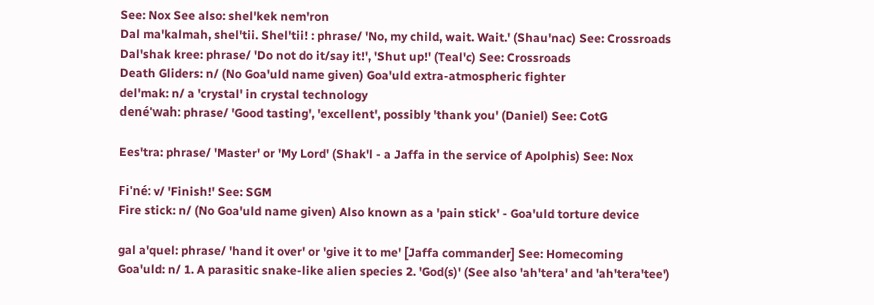See: Nox See also: shel'kek nem'ron
Dal ma'kalmah, shel'tii. Shel'tii! : phrase/ 'No, my child, wait. Wait.' (Shau'nac) See: Crossroads
Dal'shak kree: phrase/ 'Do not do it/say it!', 'Shut up!' (Teal'c) See: Crossroads
Death Gliders: n/ (No Goa'uld name given) Goa'uld extra-atmospheric fighter
del'mak: n/ a 'crystal' in crystal technology
dené'wah: phrase/ 'Good tasting', 'excellent', possibly 'thank you' (Daniel) See: CotG

Ees'tra: phrase/ 'Master' or 'My Lord' (Shak'l - a Jaffa in the service of Apolphis) See: Nox

Fi'né: v/ 'Finish!' See: SGM
Fire stick: n/ (No Goa'uld name given) Also known as a 'pain stick' - Goa'uld torture device

gal a'quel: phrase/ 'hand it over' or 'give it to me' [Jaffa commander] See: Homecoming
Goa'uld: n/ 1. A parasitic snake-like alien species 2. 'God(s)' (See also 'ah'tera' and 'ah'tera'tee')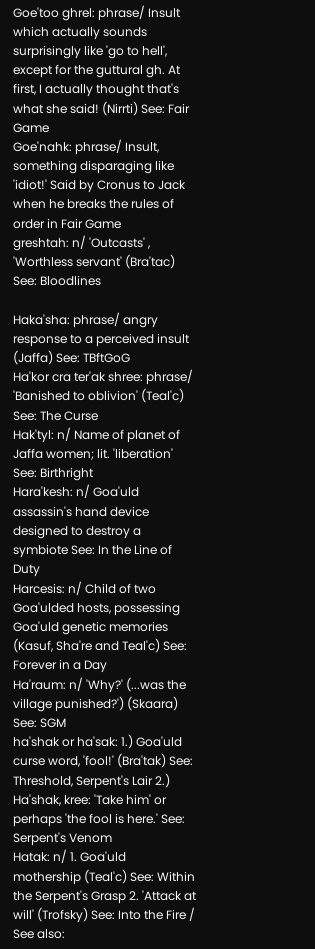Goe'too ghrel: phrase/ Insult which actually sounds surprisingly like 'go to hell', except for the guttural gh. At first, I actually thought that's what she said! (Nirrti) See: Fair Game
Goe'nahk: phrase/ Insult, something disparaging like 'idiot!' Said by Cronus to Jack when he breaks the rules of order in Fair Game
greshtah: n/ 'Outcasts' , 'Worthless servant' (Bra'tac) See: Bloodlines

Haka'sha: phrase/ angry response to a perceived insult (Jaffa) See: TBftGoG
Ha'kor cra ter'ak shree: phrase/ 'Banished to oblivion' (Teal'c) See: The Curse
Hak'tyl: n/ Name of planet of Jaffa women; lit. 'liberation' See: Birthright
Hara'kesh: n/ Goa'uld assassin's hand device designed to destroy a symbiote See: In the Line of Duty
Harcesis: n/ Child of two Goa'ulded hosts, possessing Goa'uld genetic memories (Kasuf, Sha're and Teal'c) See: Forever in a Day
Ha'raum: n/ 'Why?' (...was the village punished?') (Skaara) See: SGM
ha'shak or ha'sak: 1.) Goa'uld curse word, 'fool!' (Bra'tak) See: Threshold, Serpent's Lair 2.) Ha'shak, kree: 'Take him' or perhaps 'the fool is here.' See: Serpent's Venom
Hatak: n/ 1. Goa'uld mothership (Teal'c) See: Within the Serpent's Grasp 2. 'Attack at will' (Trofsky) See: Into the Fire / See also: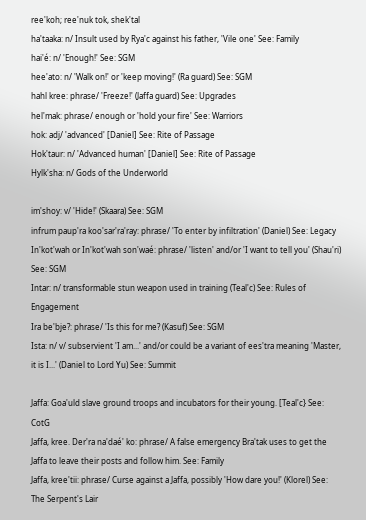ree'koh; ree'nuk tok, shek'tal
ha'taaka: n/ Insult used by Rya'c against his father, 'Vile one' See: Family
hai'é: n/ 'Enough!' See: SGM
hee'ato: n/ 'Walk on!' or 'keep moving!' (Ra guard) See: SGM
hahl kree: phrase/ 'Freeze!' (Jaffa guard) See: Upgrades
hel'mak: phrase/ enough or 'hold your fire' See: Warriors
hok: adj/ 'advanced' [Daniel] See: Rite of Passage
Hok'taur: n/ 'Advanced human' [Daniel] See: Rite of Passage
Hylk'sha: n/ Gods of the Underworld

im'shoy: v/ 'Hide!' (Skaara) See: SGM
infrum paup'ra koo'sar'ra'ray: phrase/ 'To enter by infiltration' (Daniel) See: Legacy
In'kot'wah or In'kot'wah son'waé: phrase/ 'listen' and/or 'I want to tell you' (Shau'ri) See: SGM
Intar: n/ transformable stun weapon used in training (Teal'c) See: Rules of Engagement
Ira be'bje?: phrase/ 'Is this for me? (Kasuf) See: SGM
Ista: n/ v/ subservient 'I am...' and/or could be a variant of ees'tra meaning 'Master, it is I...' (Daniel to Lord Yu) See: Summit

Jaffa: Goa'uld slave ground troops and incubators for their young. [Teal'c} See: CotG
Jaffa, kree. Der'ra na'daé' ko: phrase/ A false emergency Bra'tak uses to get the Jaffa to leave their posts and follow him. See: Family
Jaffa, kree'tii: phrase/ Curse against a Jaffa, possibly 'How dare you!' (Klorel) See: The Serpent's Lair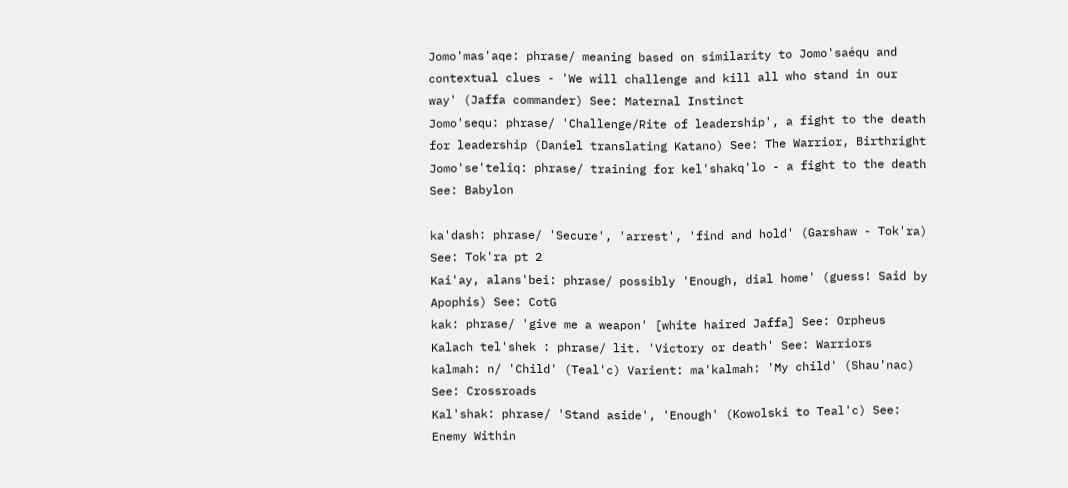Jomo'mas'aqe: phrase/ meaning based on similarity to Jomo'saéqu and contextual clues - 'We will challenge and kill all who stand in our way' (Jaffa commander) See: Maternal Instinct
Jomo'sequ: phrase/ 'Challenge/Rite of leadership', a fight to the death for leadership (Daniel translating Katano) See: The Warrior, Birthright
Jomo'se'teliq: phrase/ training for kel'shakq'lo - a fight to the death See: Babylon

ka'dash: phrase/ 'Secure', 'arrest', 'find and hold' (Garshaw - Tok'ra) See: Tok'ra pt 2
Kai'ay, alans'bei: phrase/ possibly 'Enough, dial home' (guess! Said by Apophis) See: CotG
kak: phrase/ 'give me a weapon' [white haired Jaffa] See: Orpheus
Kalach tel'shek : phrase/ lit. 'Victory or death' See: Warriors
kalmah: n/ 'Child' (Teal'c) Varient: ma'kalmah: 'My child' (Shau'nac) See: Crossroads
Kal'shak: phrase/ 'Stand aside', 'Enough' (Kowolski to Teal'c) See: Enemy Within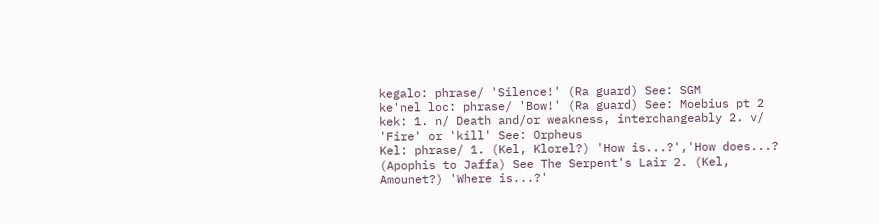kegalo: phrase/ 'Silence!' (Ra guard) See: SGM
ke'nel loc: phrase/ 'Bow!' (Ra guard) See: Moebius pt 2
kek: 1. n/ Death and/or weakness, interchangeably 2. v/ 'Fire' or 'kill' See: Orpheus
Kel: phrase/ 1. (Kel, Klorel?) 'How is...?','How does...? (Apophis to Jaffa) See The Serpent's Lair 2. (Kel, Amounet?) 'Where is...?'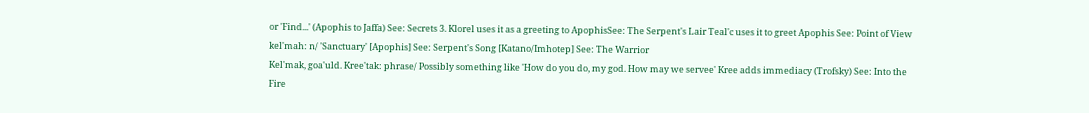or 'Find...' (Apophis to Jaffa) See: Secrets 3. Klorel uses it as a greeting to ApophisSee: The Serpent's Lair Teal'c uses it to greet Apophis See: Point of View
kel'mah: n/ 'Sanctuary' [Apophis] See: Serpent's Song [Katano/Imhotep] See: The Warrior
Kel'mak, goa'uld. Kree'tak: phrase/ Possibly something like 'How do you do, my god. How may we servee' Kree adds immediacy (Trofsky) See: Into the Fire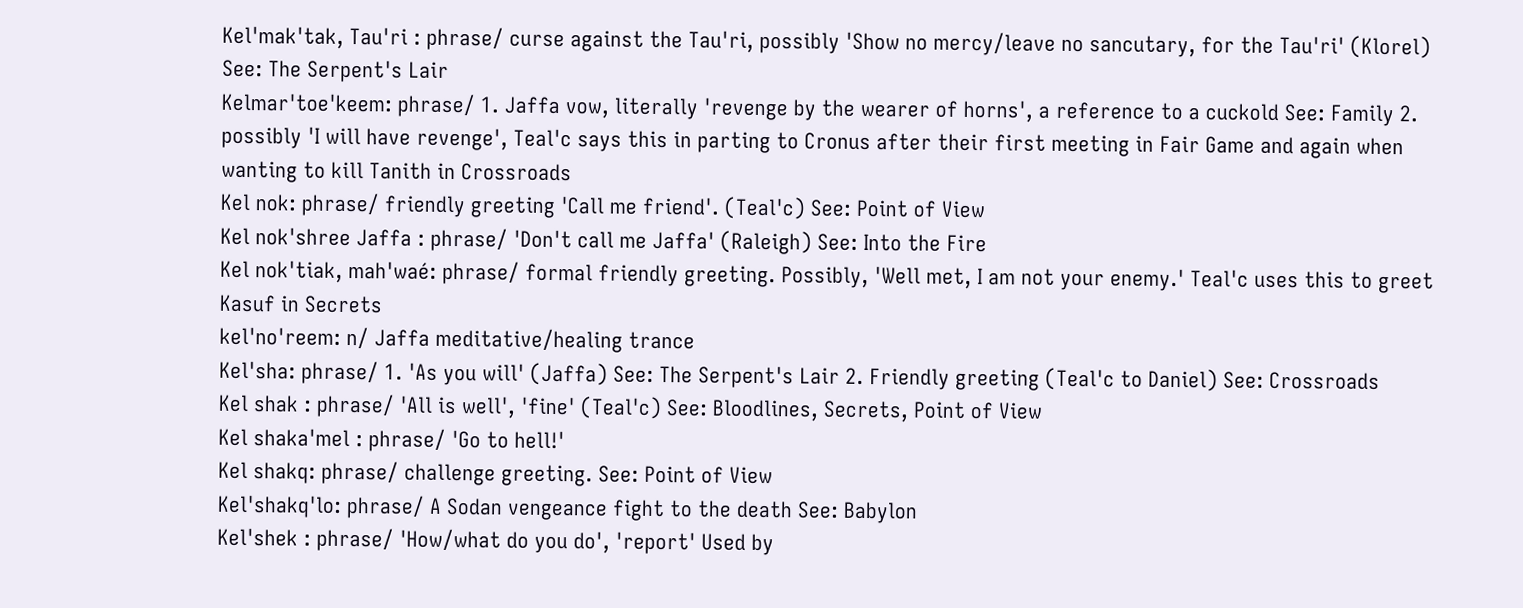Kel'mak'tak, Tau'ri : phrase/ curse against the Tau'ri, possibly 'Show no mercy/leave no sancutary, for the Tau'ri' (Klorel) See: The Serpent's Lair
Kelmar'toe'keem: phrase/ 1. Jaffa vow, literally 'revenge by the wearer of horns', a reference to a cuckold See: Family 2. possibly 'I will have revenge', Teal'c says this in parting to Cronus after their first meeting in Fair Game and again when wanting to kill Tanith in Crossroads
Kel nok: phrase/ friendly greeting 'Call me friend'. (Teal'c) See: Point of View
Kel nok'shree Jaffa : phrase/ 'Don't call me Jaffa' (Raleigh) See: Into the Fire
Kel nok'tiak, mah'waé: phrase/ formal friendly greeting. Possibly, 'Well met, I am not your enemy.' Teal'c uses this to greet Kasuf in Secrets
kel'no'reem: n/ Jaffa meditative/healing trance
Kel'sha: phrase/ 1. 'As you will' (Jaffa) See: The Serpent's Lair 2. Friendly greeting (Teal'c to Daniel) See: Crossroads
Kel shak : phrase/ 'All is well', 'fine' (Teal'c) See: Bloodlines, Secrets, Point of View
Kel shaka'mel : phrase/ 'Go to hell!'
Kel shakq: phrase/ challenge greeting. See: Point of View
Kel'shakq'lo: phrase/ A Sodan vengeance fight to the death See: Babylon
Kel'shek : phrase/ 'How/what do you do', 'report' Used by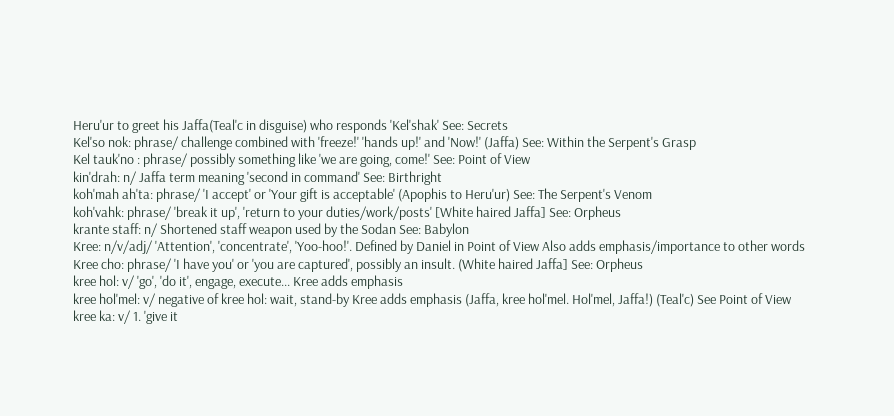Heru'ur to greet his Jaffa(Teal'c in disguise) who responds 'Kel'shak' See: Secrets
Kel'so nok: phrase/ challenge combined with 'freeze!' 'hands up!' and 'Now!' (Jaffa) See: Within the Serpent's Grasp
Kel tauk'no : phrase/ possibly something like 'we are going, come!' See: Point of View
kin'drah: n/ Jaffa term meaning 'second in command' See: Birthright
koh'mah ah'ta: phrase/ 'I accept' or 'Your gift is acceptable' (Apophis to Heru'ur) See: The Serpent's Venom
koh'vahk: phrase/ 'break it up', 'return to your duties/work/posts' [White haired Jaffa] See: Orpheus
krante staff: n/ Shortened staff weapon used by the Sodan See: Babylon
Kree: n/v/adj/ 'Attention', 'concentrate', 'Yoo-hoo!'. Defined by Daniel in Point of View Also adds emphasis/importance to other words
Kree cho: phrase/ 'I have you' or 'you are captured', possibly an insult. (White haired Jaffa] See: Orpheus
kree hol: v/ 'go', 'do it', engage, execute... Kree adds emphasis
kree hol'mel: v/ negative of kree hol: wait, stand-by Kree adds emphasis (Jaffa, kree hol'mel. Hol'mel, Jaffa!) (Teal'c) See Point of View
kree ka: v/ 1. 'give it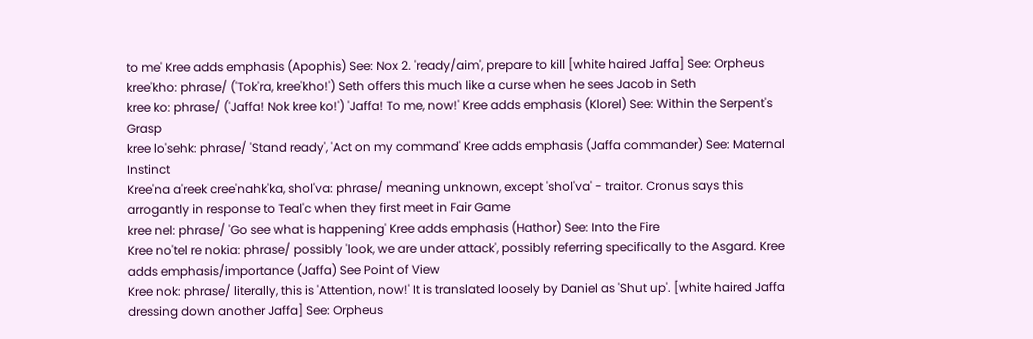to me' Kree adds emphasis (Apophis) See: Nox 2. 'ready/aim', prepare to kill [white haired Jaffa] See: Orpheus
kree'kho: phrase/ ('Tok'ra, kree'kho!') Seth offers this much like a curse when he sees Jacob in Seth
kree ko: phrase/ ('Jaffa! Nok kree ko!') 'Jaffa! To me, now!' Kree adds emphasis (Klorel) See: Within the Serpent's Grasp
kree lo'sehk: phrase/ 'Stand ready', 'Act on my command' Kree adds emphasis (Jaffa commander) See: Maternal Instinct
Kree'na a'reek cree'nahk'ka, shol'va: phrase/ meaning unknown, except 'shol'va' - traitor. Cronus says this arrogantly in response to Teal'c when they first meet in Fair Game
kree nel: phrase/ 'Go see what is happening' Kree adds emphasis (Hathor) See: Into the Fire
Kree no'tel re nokia: phrase/ possibly 'look, we are under attack', possibly referring specifically to the Asgard. Kree adds emphasis/importance (Jaffa) See Point of View
Kree nok: phrase/ literally, this is 'Attention, now!' It is translated loosely by Daniel as 'Shut up'. [white haired Jaffa dressing down another Jaffa] See: Orpheus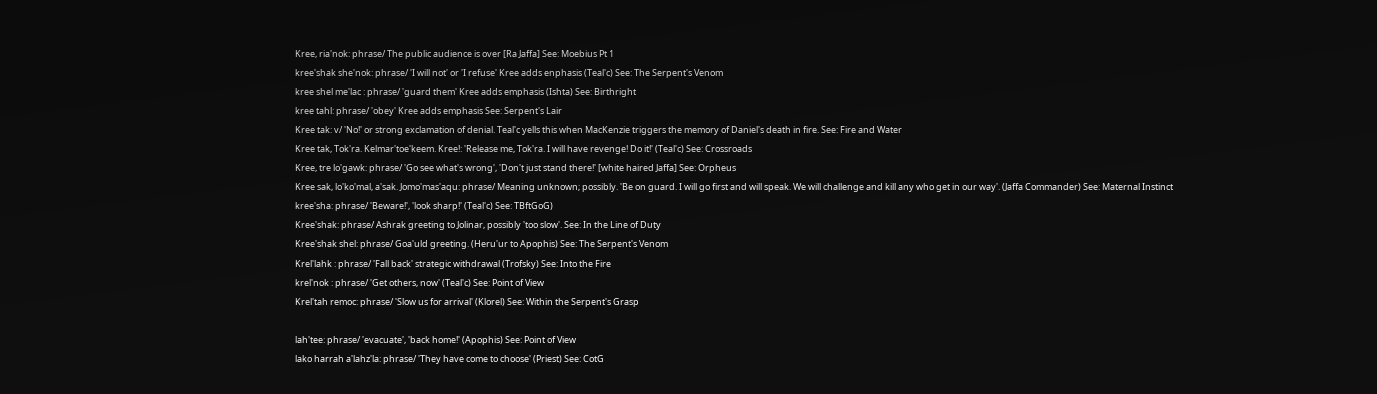Kree, ria'nok: phrase/ The public audience is over [Ra Jaffa] See: Moebius Pt 1
kree'shak she'nok: phrase/ 'I will not' or 'I refuse' Kree adds enphasis (Teal'c) See: The Serpent's Venom
kree shel me'lac : phrase/ 'guard them' Kree adds emphasis (Ishta) See: Birthright
kree tahl: phrase/ 'obey' Kree adds emphasis See: Serpent's Lair
Kree tak: v/ 'No!' or strong exclamation of denial. Teal'c yells this when MacKenzie triggers the memory of Daniel's death in fire. See: Fire and Water
Kree tak, Tok'ra. Kelmar'toe'keem. Kree!: 'Release me, Tok'ra. I will have revenge! Do it!' (Teal'c) See: Crossroads
Kree, tre lo'gawk: phrase/ 'Go see what's wrong', 'Don't just stand there!' [white haired Jaffa] See: Orpheus
Kree sak, lo'ko'mal, a'sak. Jomo'mas'aqu: phrase/ Meaning unknown; possibly. 'Be on guard. I will go first and will speak. We will challenge and kill any who get in our way'. (Jaffa Commander) See: Maternal Instinct
kree'sha: phrase/ 'Beware!', 'look sharp!' (Teal'c) See: TBftGoG)
Kree'shak: phrase/ Ashrak greeting to Jolinar, possibly 'too slow'. See: In the Line of Duty
Kree'shak shel: phrase/ Goa'uld greeting. (Heru'ur to Apophis) See: The Serpent's Venom
Krel'lahk : phrase/ 'Fall back' strategic withdrawal (Trofsky) See: Into the Fire
krel'nok : phrase/ 'Get others, now' (Teal'c) See: Point of View
Krel'tah remoc: phrase/ 'Slow us for arrival' (Klorel) See: Within the Serpent's Grasp

lah'tee: phrase/ 'evacuate', 'back home!' (Apophis) See: Point of View
lako harrah a'lahz'la: phrase/ 'They have come to choose' (Priest) See: CotG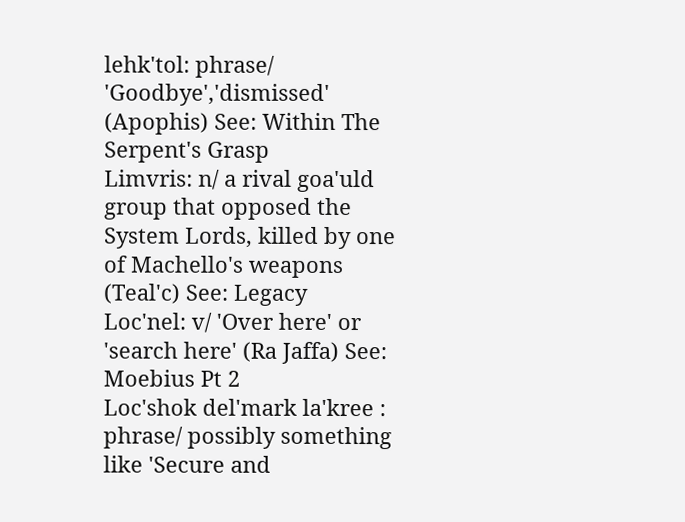lehk'tol: phrase/ 'Goodbye','dismissed' (Apophis) See: Within The Serpent's Grasp
Limvris: n/ a rival goa'uld group that opposed the System Lords, killed by one of Machello's weapons (Teal'c) See: Legacy
Loc'nel: v/ 'Over here' or 'search here' (Ra Jaffa) See: Moebius Pt 2
Loc'shok del'mark la'kree : phrase/ possibly something like 'Secure and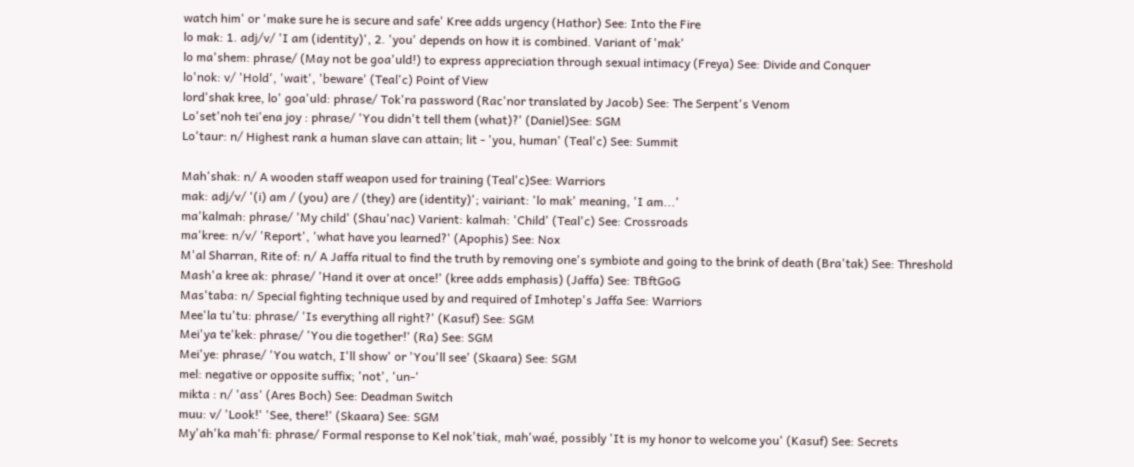watch him' or 'make sure he is secure and safe' Kree adds urgency (Hathor) See: Into the Fire
lo mak: 1. adj/v/ 'I am (identity)', 2. 'you' depends on how it is combined. Variant of 'mak'
lo ma'shem: phrase/ (May not be goa'uld!) to express appreciation through sexual intimacy (Freya) See: Divide and Conquer
lo'nok: v/ 'Hold', 'wait', 'beware' (Teal'c) Point of View
lord'shak kree, lo' goa'uld: phrase/ Tok'ra password (Rac'nor translated by Jacob) See: The Serpent's Venom
Lo'set'noh tei'ena joy : phrase/ 'You didn't tell them (what)?' (Daniel)See: SGM
Lo'taur: n/ Highest rank a human slave can attain; lit - 'you, human' (Teal'c) See: Summit

Mah'shak: n/ A wooden staff weapon used for training (Teal'c)See: Warriors
mak: adj/v/ '(i) am / (you) are / (they) are (identity)'; vairiant: 'lo mak' meaning, 'I am...'
ma'kalmah: phrase/ 'My child' (Shau'nac) Varient: kalmah: 'Child' (Teal'c) See: Crossroads
ma'kree: n/v/ 'Report', 'what have you learned?' (Apophis) See: Nox
M'al Sharran, Rite of: n/ A Jaffa ritual to find the truth by removing one's symbiote and going to the brink of death (Bra'tak) See: Threshold
Mash'a kree ak: phrase/ 'Hand it over at once!' (kree adds emphasis) (Jaffa) See: TBftGoG
Mas'taba: n/ Special fighting technique used by and required of Imhotep's Jaffa See: Warriors
Mee'la tu'tu: phrase/ 'Is everything all right?' (Kasuf) See: SGM
Mei'ya te'kek: phrase/ 'You die together!' (Ra) See: SGM
Mei'ye: phrase/ 'You watch, I'll show' or 'You'll see' (Skaara) See: SGM
mel: negative or opposite suffix; 'not', 'un-'
mikta : n/ 'ass' (Ares Boch) See: Deadman Switch
muu: v/ 'Look!' 'See, there!' (Skaara) See: SGM
My'ah'ka mah'fi: phrase/ Formal response to Kel nok'tiak, mah'waé, possibly 'It is my honor to welcome you' (Kasuf) See: Secrets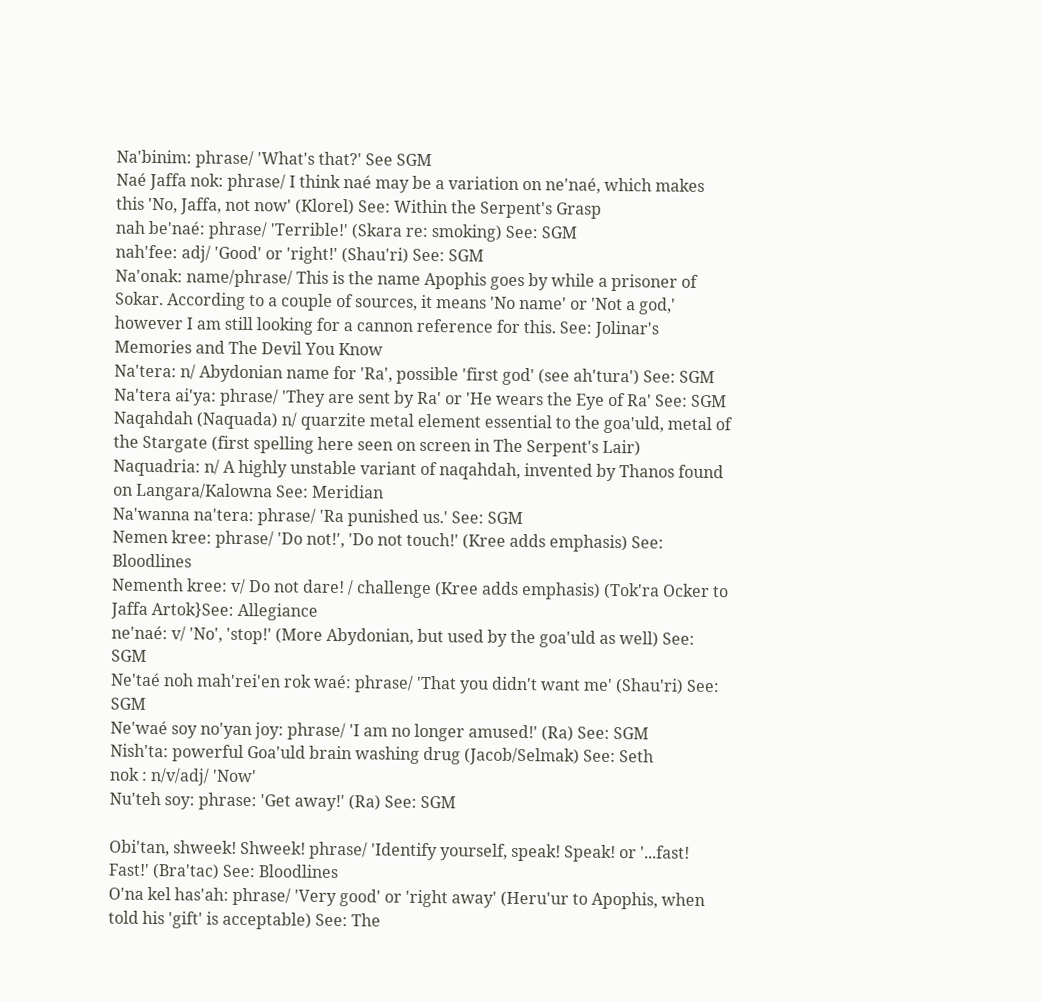Na'binim: phrase/ 'What's that?' See SGM
Naé Jaffa nok: phrase/ I think naé may be a variation on ne'naé, which makes this 'No, Jaffa, not now' (Klorel) See: Within the Serpent's Grasp
nah be'naé: phrase/ 'Terrible!' (Skara re: smoking) See: SGM
nah'fee: adj/ 'Good' or 'right!' (Shau'ri) See: SGM
Na'onak: name/phrase/ This is the name Apophis goes by while a prisoner of Sokar. According to a couple of sources, it means 'No name' or 'Not a god,' however I am still looking for a cannon reference for this. See: Jolinar's Memories and The Devil You Know
Na'tera: n/ Abydonian name for 'Ra', possible 'first god' (see ah'tura') See: SGM
Na'tera ai'ya: phrase/ 'They are sent by Ra' or 'He wears the Eye of Ra' See: SGM
Naqahdah (Naquada) n/ quarzite metal element essential to the goa'uld, metal of the Stargate (first spelling here seen on screen in The Serpent's Lair)
Naquadria: n/ A highly unstable variant of naqahdah, invented by Thanos found on Langara/Kalowna See: Meridian
Na'wanna na'tera: phrase/ 'Ra punished us.' See: SGM
Nemen kree: phrase/ 'Do not!', 'Do not touch!' (Kree adds emphasis) See: Bloodlines
Nementh kree: v/ Do not dare! / challenge (Kree adds emphasis) (Tok'ra Ocker to Jaffa Artok}See: Allegiance
ne'naé: v/ 'No', 'stop!' (More Abydonian, but used by the goa'uld as well) See: SGM
Ne'taé noh mah'rei'en rok waé: phrase/ 'That you didn't want me' (Shau'ri) See: SGM
Ne'waé soy no'yan joy: phrase/ 'I am no longer amused!' (Ra) See: SGM
Nish'ta: powerful Goa'uld brain washing drug (Jacob/Selmak) See: Seth
nok : n/v/adj/ 'Now'
Nu'teh soy: phrase: 'Get away!' (Ra) See: SGM

Obi'tan, shweek! Shweek! phrase/ 'Identify yourself, speak! Speak! or '...fast! Fast!' (Bra'tac) See: Bloodlines
O'na kel has'ah: phrase/ 'Very good' or 'right away' (Heru'ur to Apophis, when told his 'gift' is acceptable) See: The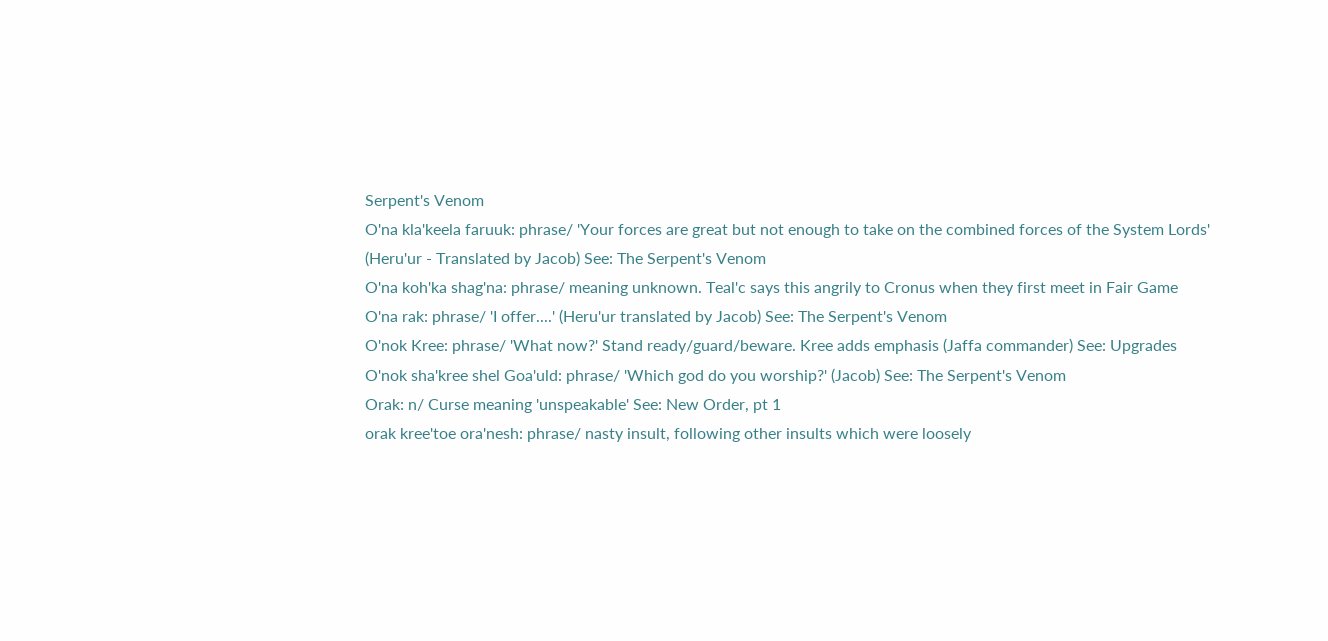Serpent's Venom
O'na kla'keela faruuk: phrase/ 'Your forces are great but not enough to take on the combined forces of the System Lords' (Heru'ur - Translated by Jacob) See: The Serpent's Venom
O'na koh'ka shag'na: phrase/ meaning unknown. Teal'c says this angrily to Cronus when they first meet in Fair Game
O'na rak: phrase/ 'I offer....' (Heru'ur translated by Jacob) See: The Serpent's Venom
O'nok Kree: phrase/ 'What now?' Stand ready/guard/beware. Kree adds emphasis (Jaffa commander) See: Upgrades
O'nok sha'kree shel Goa'uld: phrase/ 'Which god do you worship?' (Jacob) See: The Serpent's Venom
Orak: n/ Curse meaning 'unspeakable' See: New Order, pt 1
orak kree'toe ora'nesh: phrase/ nasty insult, following other insults which were loosely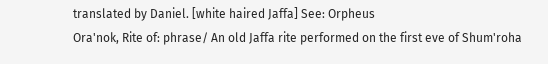translated by Daniel. [white haired Jaffa] See: Orpheus
Ora'nok, Rite of: phrase/ An old Jaffa rite performed on the first eve of Shum'roha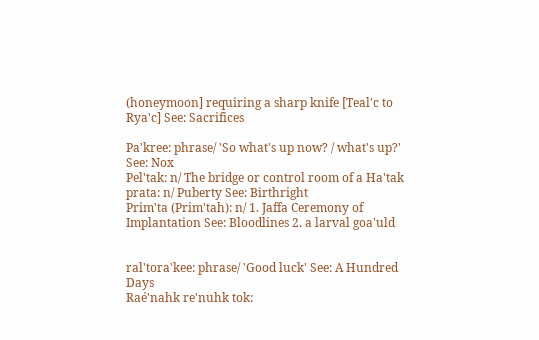(honeymoon] requiring a sharp knife [Teal'c to Rya'c] See: Sacrifices

Pa'kree: phrase/ 'So what's up now? / what's up?' See: Nox
Pel'tak: n/ The bridge or control room of a Ha'tak
prata: n/ Puberty See: Birthright
Prim'ta (Prim'tah): n/ 1. Jaffa Ceremony of Implantation See: Bloodlines 2. a larval goa'uld


ral'tora'kee: phrase/ 'Good luck' See: A Hundred Days
Raé'nahk re'nuhk tok: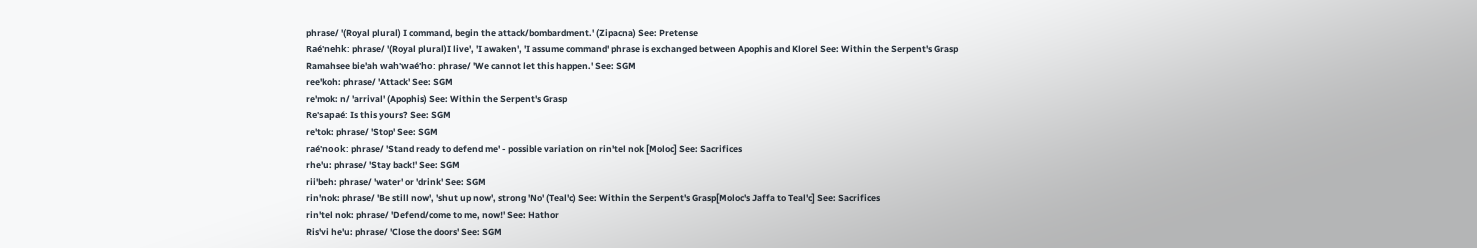phrase/ '(Royal plural) I command, begin the attack/bombardment.' (Zipacna) See: Pretense
Raé'nehk: phrase/ '(Royal plural)I live', 'I awaken', 'I assume command' phrase is exchanged between Apophis and Klorel See: Within the Serpent's Grasp
Ramahsee bie'ah wah'waé'ho: phrase/ 'We cannot let this happen.' See: SGM
ree'koh: phrase/ 'Attack' See: SGM
re'mok: n/ 'arrival' (Apophis) See: Within the Serpent's Grasp
Re'sapaé: Is this yours? See: SGM
re'tok: phrase/ 'Stop' See: SGM
raé'nook: phrase/ 'Stand ready to defend me' - possible variation on rin'tel nok [Moloc] See: Sacrifices
rhe'u: phrase/ 'Stay back!' See: SGM
rii'beh: phrase/ 'water' or 'drink' See: SGM
rin'nok: phrase/ 'Be still now', 'shut up now', strong 'No' (Teal'c) See: Within the Serpent's Grasp[Moloc's Jaffa to Teal'c] See: Sacrifices
rin'tel nok: phrase/ 'Defend/come to me, now!' See: Hathor
Ris'vi he'u: phrase/ 'Close the doors' See: SGM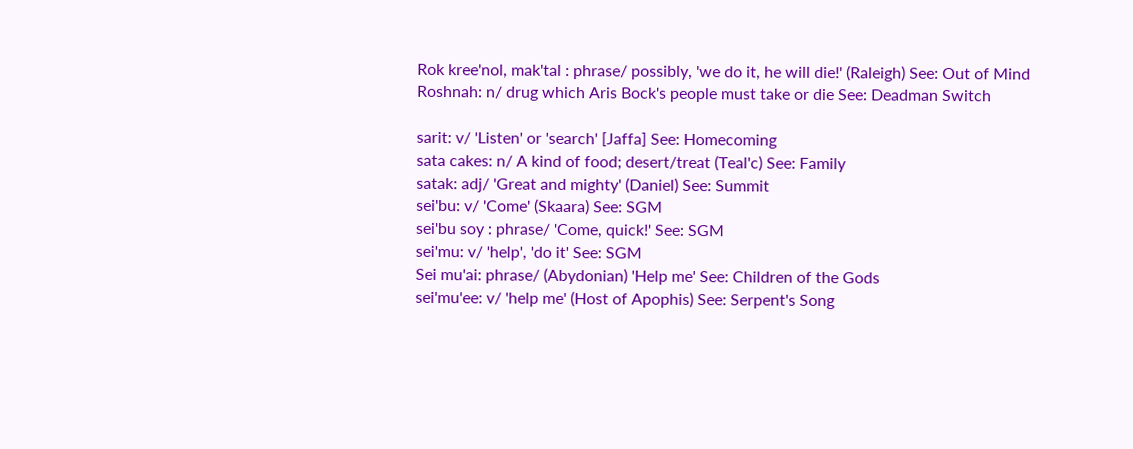Rok kree'nol, mak'tal : phrase/ possibly, 'we do it, he will die!' (Raleigh) See: Out of Mind
Roshnah: n/ drug which Aris Bock's people must take or die See: Deadman Switch

sarit: v/ 'Listen' or 'search' [Jaffa] See: Homecoming
sata cakes: n/ A kind of food; desert/treat (Teal'c) See: Family
satak: adj/ 'Great and mighty' (Daniel) See: Summit
sei'bu: v/ 'Come' (Skaara) See: SGM
sei'bu soy : phrase/ 'Come, quick!' See: SGM
sei'mu: v/ 'help', 'do it' See: SGM
Sei mu'ai: phrase/ (Abydonian) 'Help me' See: Children of the Gods
sei'mu'ee: v/ 'help me' (Host of Apophis) See: Serpent's Song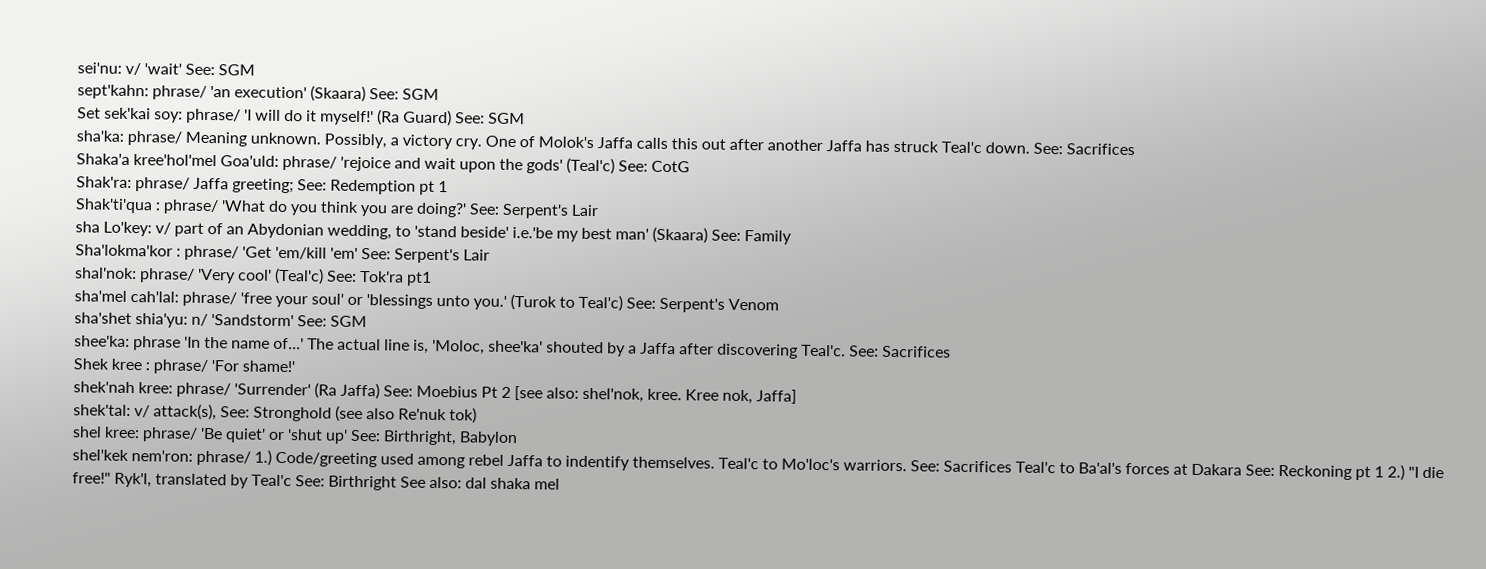sei'nu: v/ 'wait' See: SGM
sept'kahn: phrase/ 'an execution' (Skaara) See: SGM
Set sek'kai soy: phrase/ 'I will do it myself!' (Ra Guard) See: SGM
sha'ka: phrase/ Meaning unknown. Possibly, a victory cry. One of Molok's Jaffa calls this out after another Jaffa has struck Teal'c down. See: Sacrifices
Shaka'a kree'hol'mel Goa'uld: phrase/ 'rejoice and wait upon the gods' (Teal'c) See: CotG
Shak'ra: phrase/ Jaffa greeting; See: Redemption pt 1
Shak'ti'qua : phrase/ 'What do you think you are doing?' See: Serpent's Lair
sha Lo'key: v/ part of an Abydonian wedding, to 'stand beside' i.e.'be my best man' (Skaara) See: Family
Sha'lokma'kor : phrase/ 'Get 'em/kill 'em' See: Serpent's Lair
shal'nok: phrase/ 'Very cool' (Teal'c) See: Tok'ra pt1
sha'mel cah'lal: phrase/ 'free your soul' or 'blessings unto you.' (Turok to Teal'c) See: Serpent's Venom
sha'shet shia'yu: n/ 'Sandstorm' See: SGM
shee'ka: phrase 'In the name of...' The actual line is, 'Moloc, shee'ka' shouted by a Jaffa after discovering Teal'c. See: Sacrifices
Shek kree : phrase/ 'For shame!'
shek'nah kree: phrase/ 'Surrender' (Ra Jaffa) See: Moebius Pt 2 [see also: shel'nok, kree. Kree nok, Jaffa]
shek'tal: v/ attack(s), See: Stronghold (see also Re'nuk tok)
shel kree: phrase/ 'Be quiet' or 'shut up' See: Birthright, Babylon
shel'kek nem'ron: phrase/ 1.) Code/greeting used among rebel Jaffa to indentify themselves. Teal'c to Mo'loc's warriors. See: Sacrifices Teal'c to Ba'al's forces at Dakara See: Reckoning pt 1 2.) "I die free!" Ryk'l, translated by Teal'c See: Birthright See also: dal shaka mel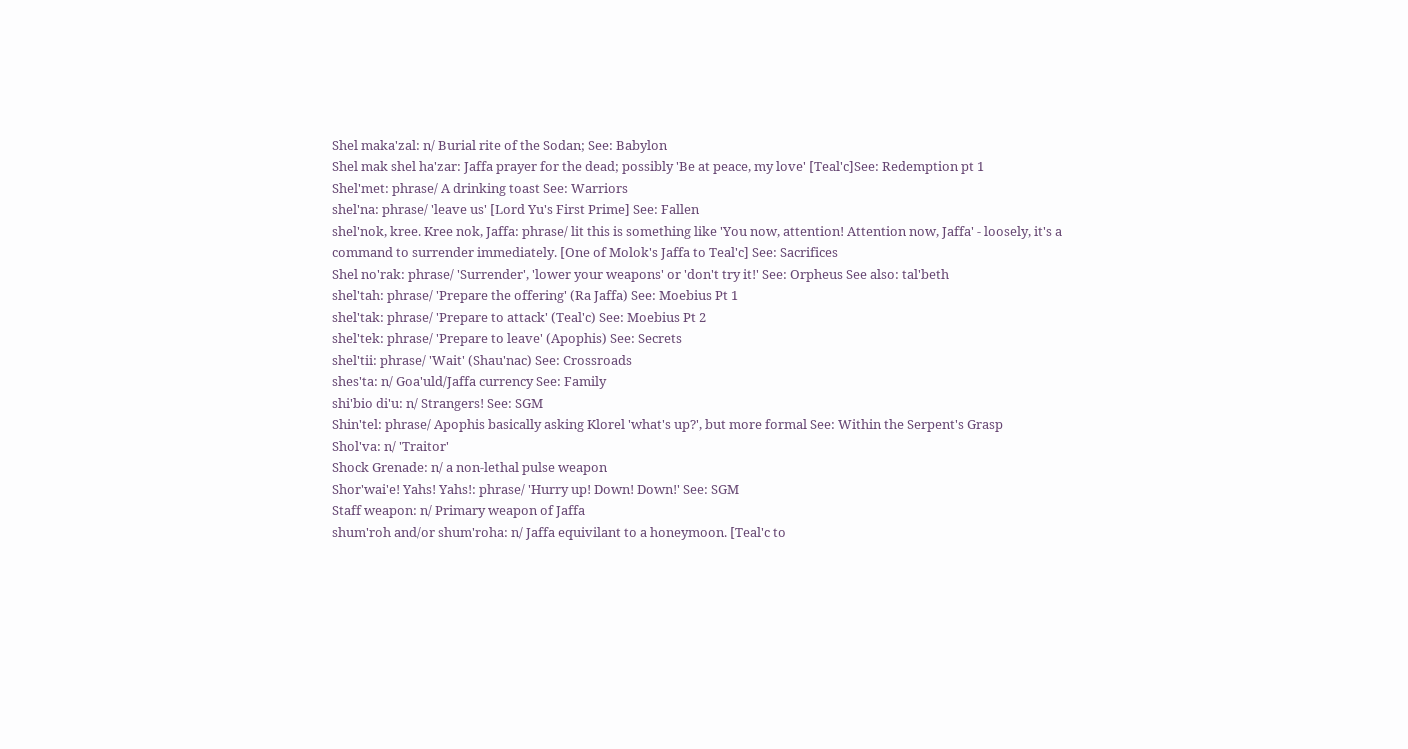Shel maka'zal: n/ Burial rite of the Sodan; See: Babylon
Shel mak shel ha'zar: Jaffa prayer for the dead; possibly 'Be at peace, my love' [Teal'c]See: Redemption pt 1
Shel'met: phrase/ A drinking toast See: Warriors
shel'na: phrase/ 'leave us' [Lord Yu's First Prime] See: Fallen
shel'nok, kree. Kree nok, Jaffa: phrase/ lit this is something like 'You now, attention! Attention now, Jaffa' - loosely, it's a command to surrender immediately. [One of Molok's Jaffa to Teal'c] See: Sacrifices
Shel no'rak: phrase/ 'Surrender', 'lower your weapons' or 'don't try it!' See: Orpheus See also: tal'beth
shel'tah: phrase/ 'Prepare the offering' (Ra Jaffa) See: Moebius Pt 1
shel'tak: phrase/ 'Prepare to attack' (Teal'c) See: Moebius Pt 2
shel'tek: phrase/ 'Prepare to leave' (Apophis) See: Secrets
shel'tii: phrase/ 'Wait' (Shau'nac) See: Crossroads
shes'ta: n/ Goa'uld/Jaffa currency See: Family
shi'bio di'u: n/ Strangers! See: SGM
Shin'tel: phrase/ Apophis basically asking Klorel 'what's up?', but more formal See: Within the Serpent's Grasp
Shol'va: n/ 'Traitor'
Shock Grenade: n/ a non-lethal pulse weapon
Shor'wai'e! Yahs! Yahs!: phrase/ 'Hurry up! Down! Down!' See: SGM
Staff weapon: n/ Primary weapon of Jaffa
shum'roh and/or shum'roha: n/ Jaffa equivilant to a honeymoon. [Teal'c to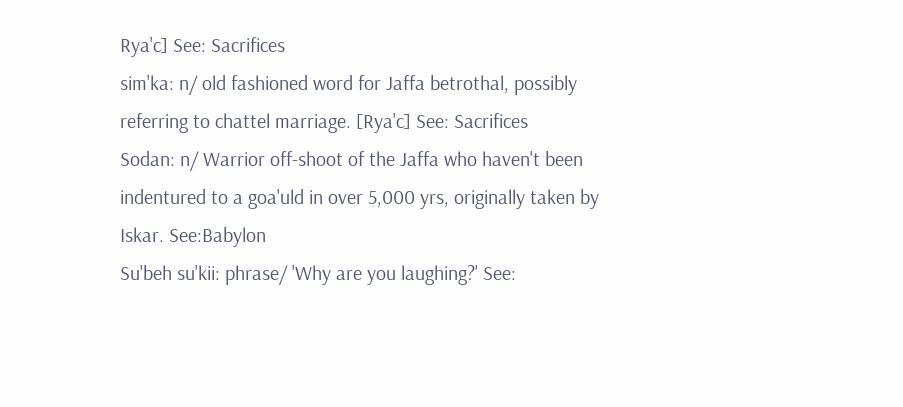Rya'c] See: Sacrifices
sim'ka: n/ old fashioned word for Jaffa betrothal, possibly referring to chattel marriage. [Rya'c] See: Sacrifices
Sodan: n/ Warrior off-shoot of the Jaffa who haven't been indentured to a goa'uld in over 5,000 yrs, originally taken by Iskar. See:Babylon
Su'beh su'kii: phrase/ 'Why are you laughing?' See: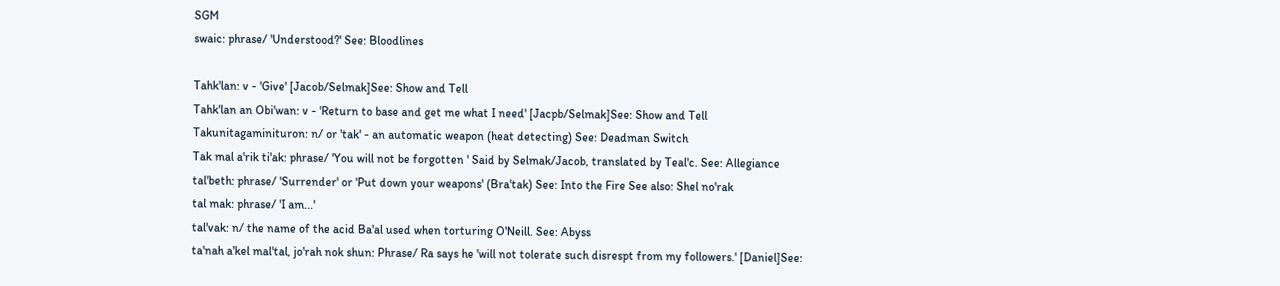SGM
swaic: phrase/ 'Understood?' See: Bloodlines

Tahk'lan: v - 'Give' [Jacob/Selmak]See: Show and Tell
Tahk'lan an Obi'wan: v - 'Return to base and get me what I need' [Jacpb/Selmak]See: Show and Tell
Takunitagaminituron: n/ or 'tak' - an automatic weapon (heat detecting) See: Deadman Switch
Tak mal a'rik ti'ak: phrase/ 'You will not be forgotten ' Said by Selmak/Jacob, translated by Teal'c. See: Allegiance
tal'beth: phrase/ 'Surrender' or 'Put down your weapons' (Bra'tak) See: Into the Fire See also: Shel no'rak
tal mak: phrase/ 'I am...'
tal'vak: n/ the name of the acid Ba'al used when torturing O'Neill. See: Abyss
ta'nah a'kel mal'tal, jo'rah nok shun: Phrase/ Ra says he 'will not tolerate such disrespt from my followers.' [Daniel]See: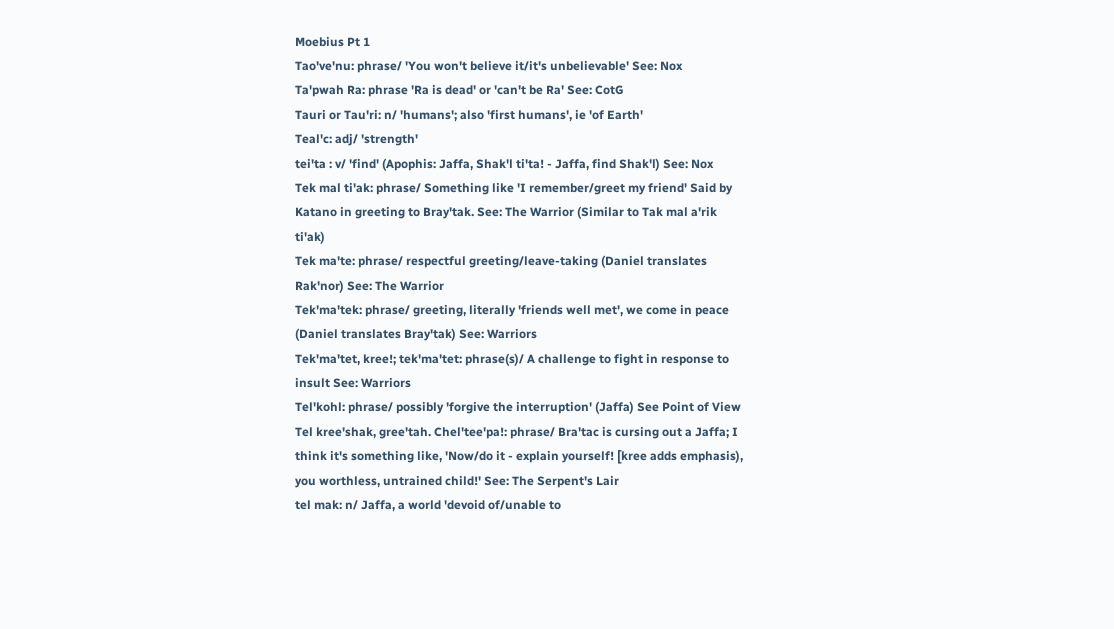Moebius Pt 1
Tao've'nu: phrase/ 'You won't believe it/it's unbelievable' See: Nox
Ta'pwah Ra: phrase 'Ra is dead' or 'can't be Ra' See: CotG
Tauri or Tau'ri: n/ 'humans'; also 'first humans', ie 'of Earth'
Teal'c: adj/ 'strength'
tei'ta : v/ 'find' (Apophis: Jaffa, Shak'l ti'ta! - Jaffa, find Shak'l) See: Nox
Tek mal ti'ak: phrase/ Something like 'I remember/greet my friend' Said by Katano in greeting to Bray'tak. See: The Warrior (Similar to Tak mal a'rik ti'ak)
Tek ma'te: phrase/ respectful greeting/leave-taking (Daniel translates Rak'nor) See: The Warrior
Tek'ma'tek: phrase/ greeting, literally 'friends well met', we come in peace (Daniel translates Bray'tak) See: Warriors
Tek'ma'tet, kree!; tek'ma'tet: phrase(s)/ A challenge to fight in response to insult See: Warriors
Tel'kohl: phrase/ possibly 'forgive the interruption' (Jaffa) See Point of View
Tel kree'shak, gree'tah. Chel'tee'pa!: phrase/ Bra'tac is cursing out a Jaffa; I think it's something like, 'Now/do it - explain yourself! [kree adds emphasis), you worthless, untrained child!' See: The Serpent's Lair
tel mak: n/ Jaffa, a world 'devoid of/unable to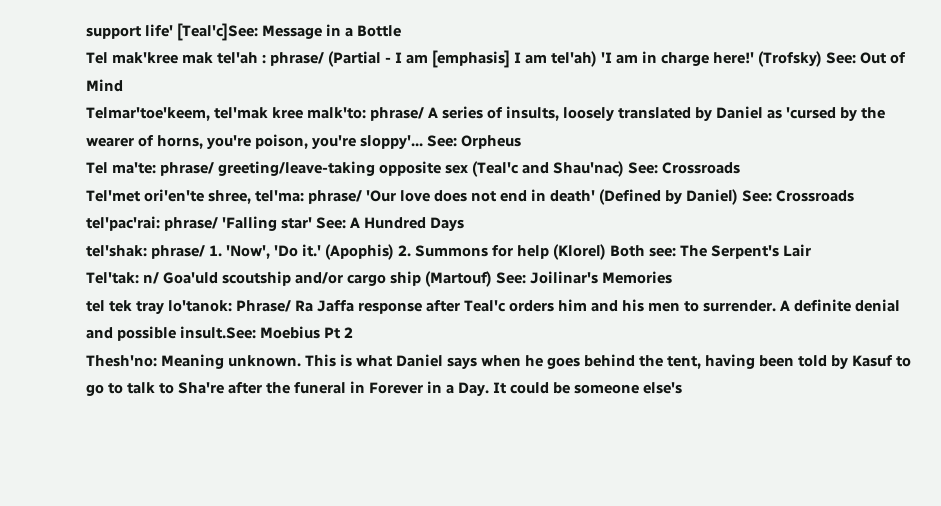support life' [Teal'c]See: Message in a Bottle
Tel mak'kree mak tel'ah : phrase/ (Partial - I am [emphasis] I am tel'ah) 'I am in charge here!' (Trofsky) See: Out of Mind
Telmar'toe'keem, tel'mak kree malk'to: phrase/ A series of insults, loosely translated by Daniel as 'cursed by the wearer of horns, you're poison, you're sloppy'... See: Orpheus
Tel ma'te: phrase/ greeting/leave-taking opposite sex (Teal'c and Shau'nac) See: Crossroads
Tel'met ori'en'te shree, tel'ma: phrase/ 'Our love does not end in death' (Defined by Daniel) See: Crossroads
tel'pac'rai: phrase/ 'Falling star' See: A Hundred Days
tel'shak: phrase/ 1. 'Now', 'Do it.' (Apophis) 2. Summons for help (Klorel) Both see: The Serpent's Lair
Tel'tak: n/ Goa'uld scoutship and/or cargo ship (Martouf) See: Joilinar's Memories
tel tek tray lo'tanok: Phrase/ Ra Jaffa response after Teal'c orders him and his men to surrender. A definite denial and possible insult.See: Moebius Pt 2
Thesh'no: Meaning unknown. This is what Daniel says when he goes behind the tent, having been told by Kasuf to go to talk to Sha're after the funeral in Forever in a Day. It could be someone else's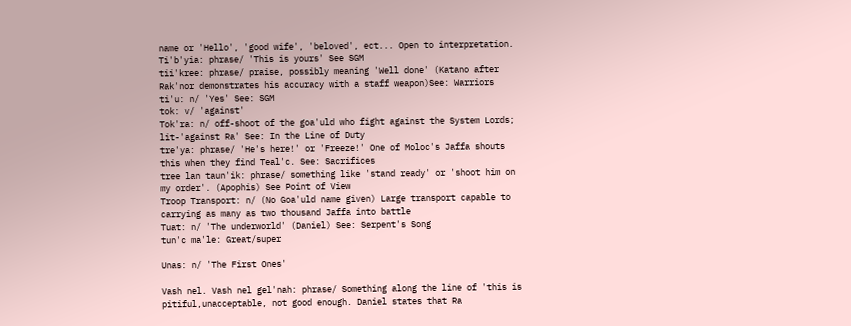name or 'Hello', 'good wife', 'beloved', ect... Open to interpretation.
Ti'b'yia: phrase/ 'This is yours' See SGM
tii'kree: phrase/ praise, possibly meaning 'Well done' (Katano after Rak'nor demonstrates his accuracy with a staff weapon)See: Warriors
ti'u: n/ 'Yes' See: SGM
tok: v/ 'against'
Tok'ra: n/ off-shoot of the goa'uld who fight against the System Lords; lit-'against Ra' See: In the Line of Duty
tre'ya: phrase/ 'He's here!' or 'Freeze!' One of Moloc's Jaffa shouts this when they find Teal'c. See: Sacrifices
tree lan taun'ik: phrase/ something like 'stand ready' or 'shoot him on my order'. (Apophis) See Point of View
Troop Transport: n/ (No Goa'uld name given) Large transport capable to carrying as many as two thousand Jaffa into battle
Tuat: n/ 'The underworld' (Daniel) See: Serpent's Song
tun'c ma'le: Great/super

Unas: n/ 'The First Ones'

Vash nel. Vash nel gel'nah: phrase/ Something along the line of 'this is pitiful,unacceptable, not good enough. Daniel states that Ra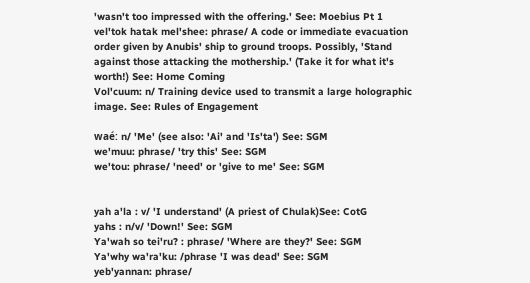'wasn't too impressed with the offering.' See: Moebius Pt 1
vel'tok hatak mel'shee: phrase/ A code or immediate evacuation order given by Anubis' ship to ground troops. Possibly, 'Stand against those attacking the mothership.' (Take it for what it's worth!) See: Home Coming
Vol'cuum: n/ Training device used to transmit a large holographic image. See: Rules of Engagement

waé: n/ 'Me' (see also: 'Ai' and 'Is'ta') See: SGM
we'muu: phrase/ 'try this' See: SGM
we'tou: phrase/ 'need' or 'give to me' See: SGM


yah a'la : v/ 'I understand' (A priest of Chulak)See: CotG
yahs : n/v/ 'Down!' See: SGM
Ya'wah so tei'ru? : phrase/ 'Where are they?' See: SGM
Ya'why wa'ra'ku: /phrase 'I was dead' See: SGM
yeb'yannan: phrase/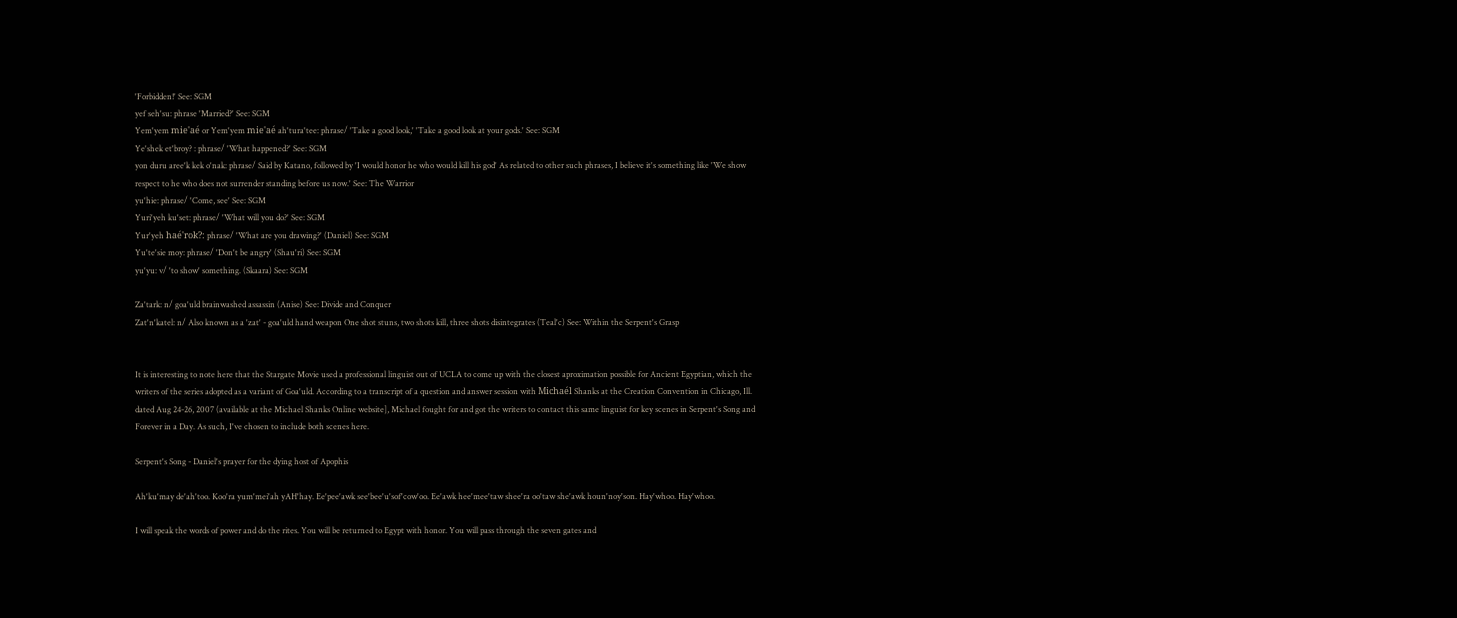'Forbidden!' See: SGM
yef seh'su: phrase 'Married?' See: SGM
Yem'yem mie'aé or Yem'yem mie'aé ah'tura'tee: phrase/ 'Take a good look,' 'Take a good look at your gods.' See: SGM
Ye'shek et'broy? : phrase/ 'What happened?' See: SGM
yon duru aree'k kek o'nak: phrase/ Said by Katano, followed by 'I would honor he who would kill his god' As related to other such phrases, I believe it's something like 'We show respect to he who does not surrender standing before us now.' See: The Warrior
yu'hie: phrase/ 'Come, see' See: SGM
Yuri'yeh ku'set: phrase/ 'What will you do?' See: SGM
Yur'yeh haé'rok?: phrase/ 'What are you drawing?' (Daniel) See: SGM
Yu'te'sie moy: phrase/ 'Don't be angry' (Shau'ri) See: SGM
yu'yu: v/ 'to show' something. (Skaara) See: SGM

Za'tark: n/ goa'uld brainwashed assassin (Anise) See: Divide and Conquer
Zat'n'katel: n/ Also known as a 'zat' - goa'uld hand weapon One shot stuns, two shots kill, three shots disintegrates (Teal'c) See: Within the Serpent's Grasp


It is interesting to note here that the Stargate Movie used a professional linguist out of UCLA to come up with the closest aproximation possible for Ancient Egyptian, which the writers of the series adopted as a variant of Goa'uld. According to a transcript of a question and answer session with Michaél Shanks at the Creation Convention in Chicago, Ill. dated Aug 24-26, 2007 (available at the Michael Shanks Online website], Michael fought for and got the writers to contact this same linguist for key scenes in Serpent's Song and Forever in a Day. As such, I've chosen to include both scenes here.

Serpent's Song - Daniel's prayer for the dying host of Apophis

Ah'ku'may de'ah'too. Koo'ra yum'mei'ah yAH'hay. Ee'pee'awk see'bee'u'sof'cow'oo. Ee'awk hee'mee'taw shee'ra oo'taw she'awk houn'noy'son. Hay'whoo. Hay'whoo.

I will speak the words of power and do the rites. You will be returned to Egypt with honor. You will pass through the seven gates and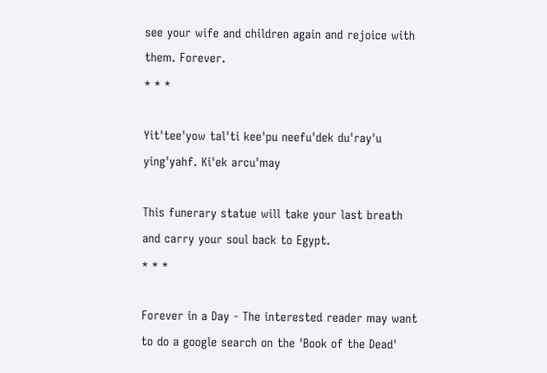see your wife and children again and rejoice with them. Forever.
* * *

Yit'tee'yow tal'ti kee'pu neefu'dek du'ray'u ying'yahf. Ki'ek arcu'may

This funerary statue will take your last breath and carry your soul back to Egypt.
* * *

Forever in a Day - The interested reader may want to do a google search on the 'Book of the Dead'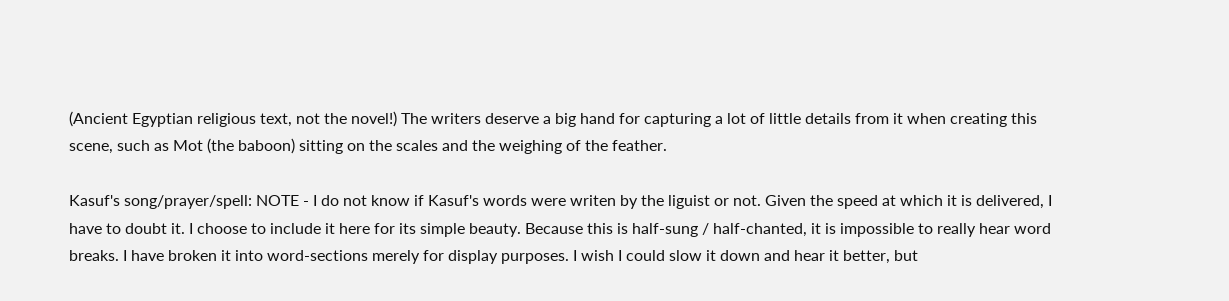(Ancient Egyptian religious text, not the novel!) The writers deserve a big hand for capturing a lot of little details from it when creating this scene, such as Mot (the baboon) sitting on the scales and the weighing of the feather.

Kasuf's song/prayer/spell: NOTE - I do not know if Kasuf's words were writen by the liguist or not. Given the speed at which it is delivered, I have to doubt it. I choose to include it here for its simple beauty. Because this is half-sung / half-chanted, it is impossible to really hear word breaks. I have broken it into word-sections merely for display purposes. I wish I could slow it down and hear it better, but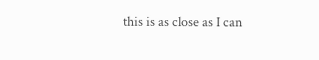this is as close as I can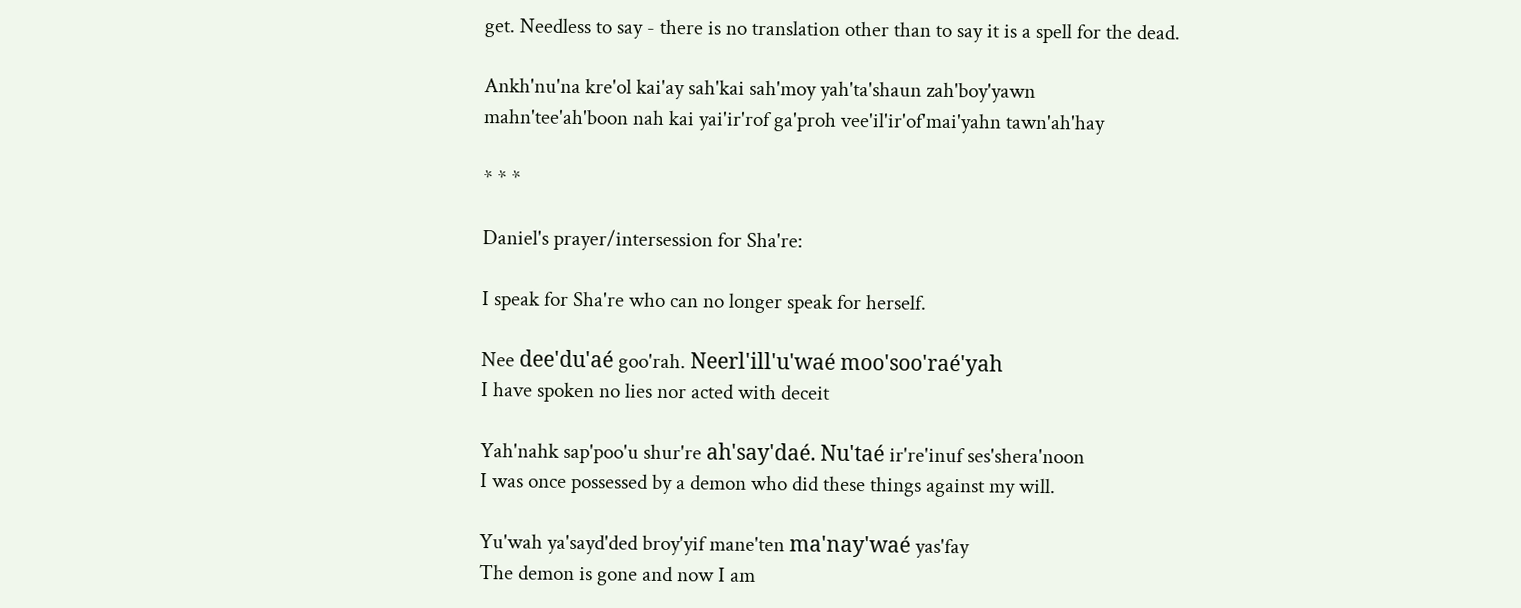get. Needless to say - there is no translation other than to say it is a spell for the dead.

Ankh'nu'na kre'ol kai'ay sah'kai sah'moy yah'ta'shaun zah'boy'yawn
mahn'tee'ah'boon nah kai yai'ir'rof ga'proh vee'il'ir'of'mai'yahn tawn'ah'hay

* * *

Daniel's prayer/intersession for Sha're:

I speak for Sha're who can no longer speak for herself.

Nee dee'du'aé goo'rah. Neerl'ill'u'waé moo'soo'raé'yah
I have spoken no lies nor acted with deceit

Yah'nahk sap'poo'u shur're ah'say'daé. Nu'taé ir're'inuf ses'shera'noon
I was once possessed by a demon who did these things against my will.

Yu'wah ya'sayd'ded broy'yif mane'ten ma'nay'waé yas'fay
The demon is gone and now I am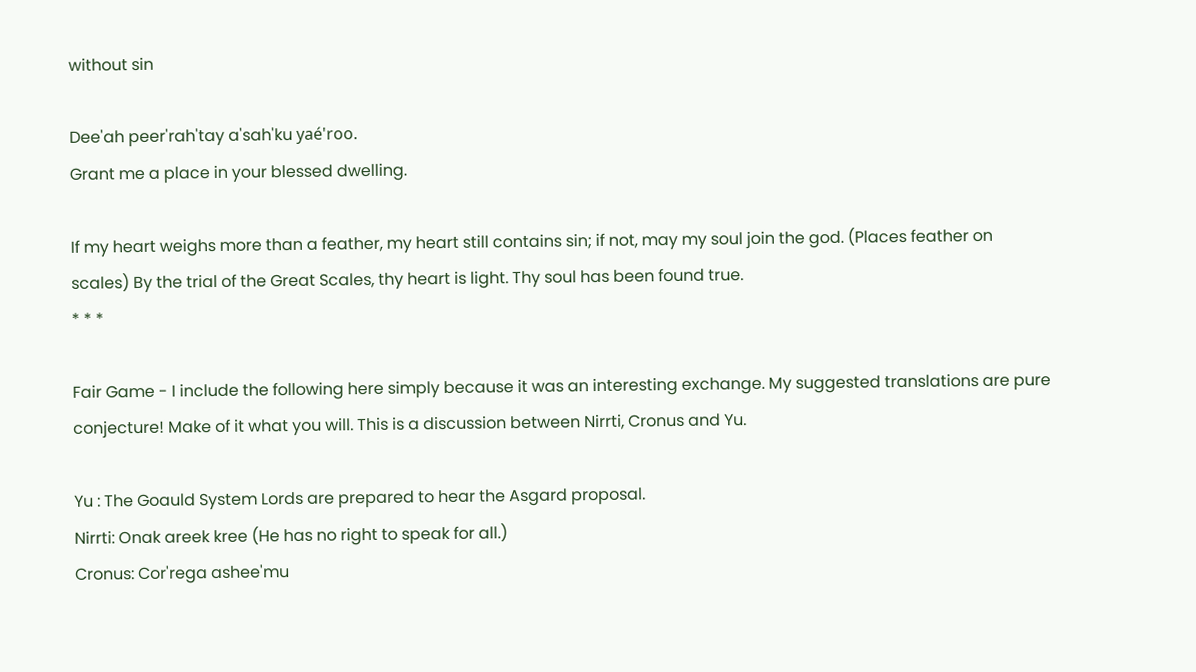without sin

Dee'ah peer'rah'tay a'sah'ku yaé'roo.
Grant me a place in your blessed dwelling.

If my heart weighs more than a feather, my heart still contains sin; if not, may my soul join the god. (Places feather on scales) By the trial of the Great Scales, thy heart is light. Thy soul has been found true.
* * *

Fair Game - I include the following here simply because it was an interesting exchange. My suggested translations are pure conjecture! Make of it what you will. This is a discussion between Nirrti, Cronus and Yu.

Yu : The Goauld System Lords are prepared to hear the Asgard proposal.
Nirrti: Onak areek kree (He has no right to speak for all.)
Cronus: Cor'rega ashee'mu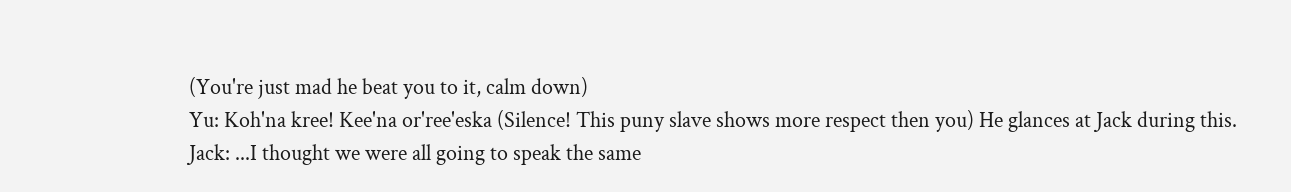(You're just mad he beat you to it, calm down)
Yu: Koh'na kree! Kee'na or'ree'eska (Silence! This puny slave shows more respect then you) He glances at Jack during this.
Jack: ...I thought we were all going to speak the same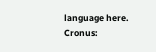language here.
Cronus: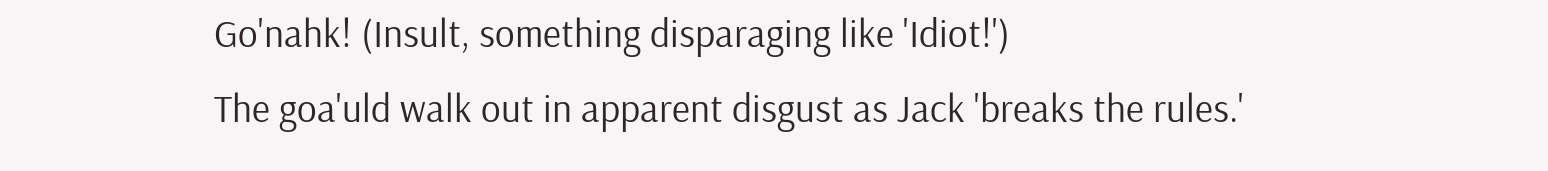Go'nahk! (Insult, something disparaging like 'Idiot!')
The goa'uld walk out in apparent disgust as Jack 'breaks the rules.'